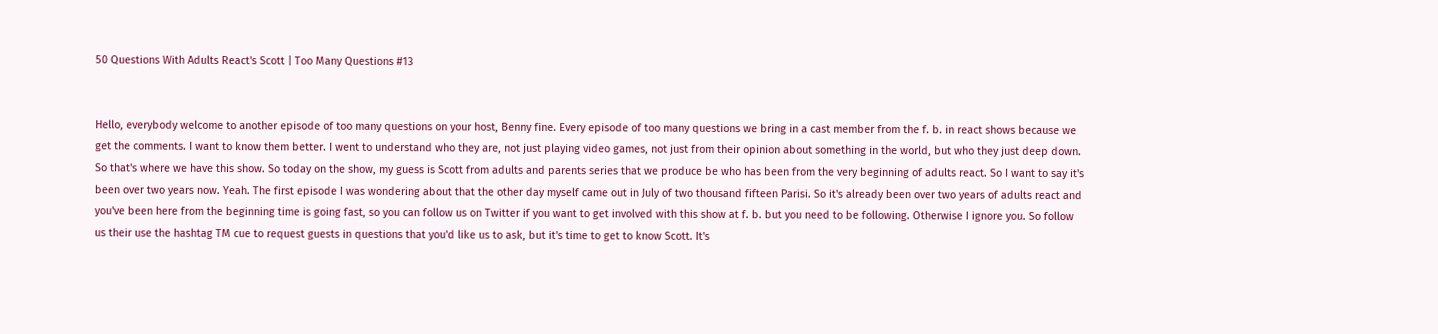50 Questions With Adults React's Scott | Too Many Questions #13


Hello, everybody welcome to another episode of too many questions on your host, Benny fine. Every episode of too many questions we bring in a cast member from the f. b. in react shows because we get the comments. I want to know them better. I went to understand who they are, not just playing video games, not just from their opinion about something in the world, but who they just deep down. So that's where we have this show. So today on the show, my guess is Scott from adults and parents series that we produce be who has been from the very beginning of adults react. So I want to say it's been over two years now. Yeah. The first episode I was wondering about that the other day myself came out in July of two thousand fifteen Parisi. So it's already been over two years of adults react and you've been here from the beginning time is going fast, so you can follow us on Twitter if you want to get involved with this show at f. b. but you need to be following. Otherwise I ignore you. So follow us their use the hashtag TM cue to request guests in questions that you'd like us to ask, but it's time to get to know Scott. It's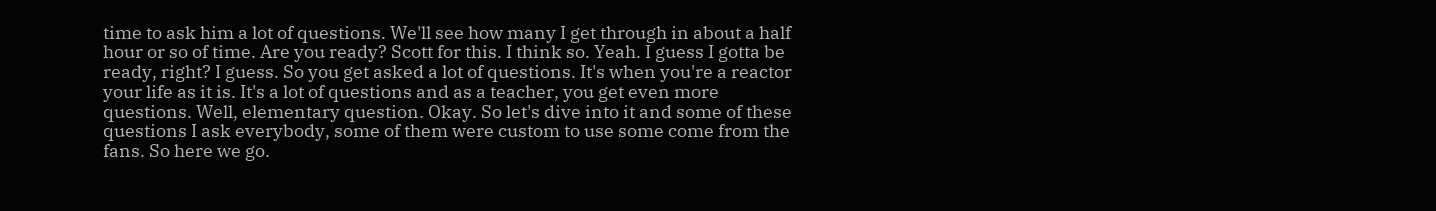time to ask him a lot of questions. We'll see how many I get through in about a half hour or so of time. Are you ready? Scott for this. I think so. Yeah. I guess I gotta be ready, right? I guess. So you get asked a lot of questions. It's when you're a reactor your life as it is. It's a lot of questions and as a teacher, you get even more questions. Well, elementary question. Okay. So let's dive into it and some of these questions I ask everybody, some of them were custom to use some come from the fans. So here we go.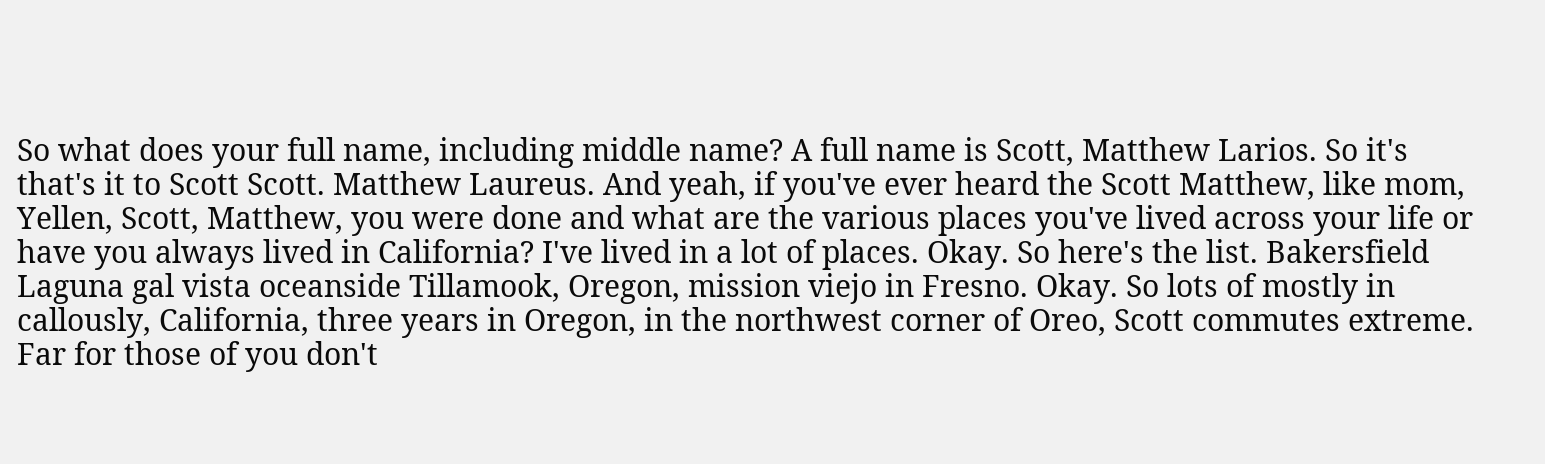So what does your full name, including middle name? A full name is Scott, Matthew Larios. So it's that's it to Scott Scott. Matthew Laureus. And yeah, if you've ever heard the Scott Matthew, like mom, Yellen, Scott, Matthew, you were done and what are the various places you've lived across your life or have you always lived in California? I've lived in a lot of places. Okay. So here's the list. Bakersfield Laguna gal vista oceanside Tillamook, Oregon, mission viejo in Fresno. Okay. So lots of mostly in callously, California, three years in Oregon, in the northwest corner of Oreo, Scott commutes extreme. Far for those of you don't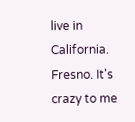live in California. Fresno. It's crazy to me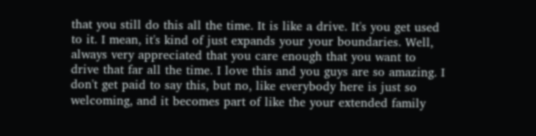that you still do this all the time. It is like a drive. It's you get used to it. I mean, it's kind of just expands your your boundaries. Well, always very appreciated that you care enough that you want to drive that far all the time. I love this and you guys are so amazing. I don't get paid to say this, but no, like everybody here is just so welcoming, and it becomes part of like the your extended family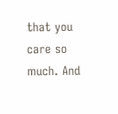that you care so much. And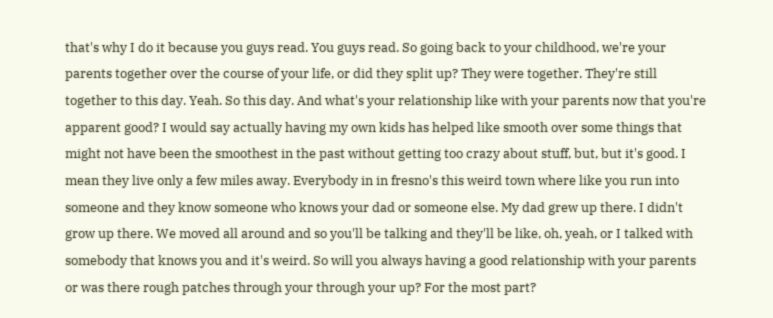that's why I do it because you guys read. You guys read. So going back to your childhood, we're your parents together over the course of your life, or did they split up? They were together. They're still together to this day. Yeah. So this day. And what's your relationship like with your parents now that you're apparent good? I would say actually having my own kids has helped like smooth over some things that might not have been the smoothest in the past without getting too crazy about stuff, but, but it's good. I mean they live only a few miles away. Everybody in in fresno's this weird town where like you run into someone and they know someone who knows your dad or someone else. My dad grew up there. I didn't grow up there. We moved all around and so you'll be talking and they'll be like, oh, yeah, or I talked with somebody that knows you and it's weird. So will you always having a good relationship with your parents or was there rough patches through your through your up? For the most part?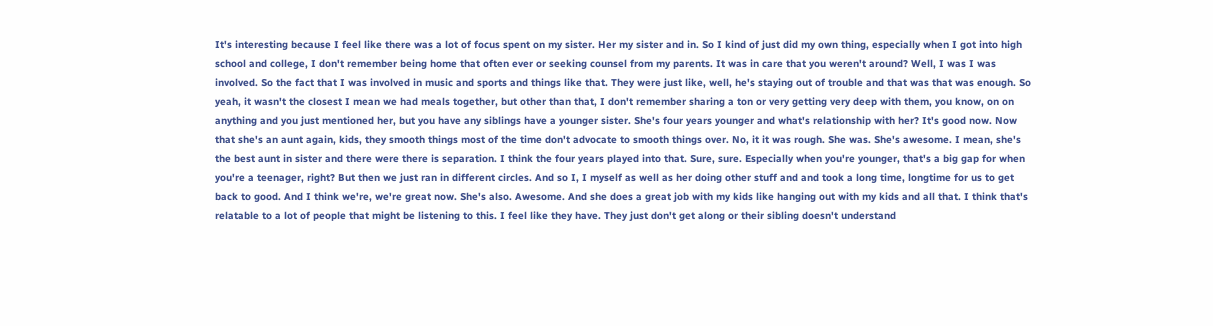It's interesting because I feel like there was a lot of focus spent on my sister. Her my sister and in. So I kind of just did my own thing, especially when I got into high school and college, I don't remember being home that often ever or seeking counsel from my parents. It was in care that you weren't around? Well, I was I was involved. So the fact that I was involved in music and sports and things like that. They were just like, well, he's staying out of trouble and that was that was enough. So yeah, it wasn't the closest I mean we had meals together, but other than that, I don't remember sharing a ton or very getting very deep with them, you know, on on anything and you just mentioned her, but you have any siblings have a younger sister. She's four years younger and what's relationship with her? It's good now. Now that she's an aunt again, kids, they smooth things most of the time don't advocate to smooth things over. No, it it was rough. She was. She's awesome. I mean, she's the best aunt in sister and there were there is separation. I think the four years played into that. Sure, sure. Especially when you're younger, that's a big gap for when you're a teenager, right? But then we just ran in different circles. And so I, I myself as well as her doing other stuff and and took a long time, longtime for us to get back to good. And I think we're, we're great now. She's also. Awesome. And she does a great job with my kids like hanging out with my kids and all that. I think that's relatable to a lot of people that might be listening to this. I feel like they have. They just don't get along or their sibling doesn't understand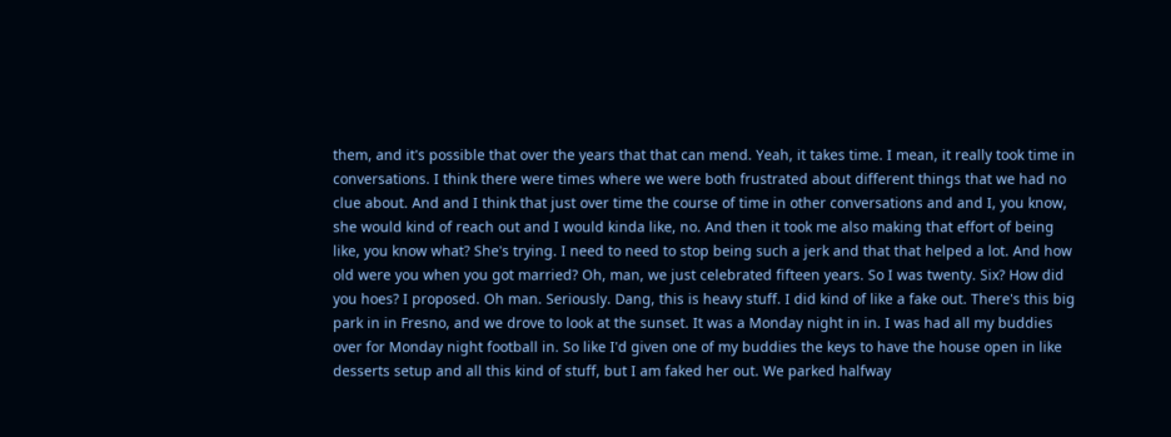them, and it's possible that over the years that that can mend. Yeah, it takes time. I mean, it really took time in conversations. I think there were times where we were both frustrated about different things that we had no clue about. And and I think that just over time the course of time in other conversations and and I, you know, she would kind of reach out and I would kinda like, no. And then it took me also making that effort of being like, you know what? She's trying. I need to need to stop being such a jerk and that that helped a lot. And how old were you when you got married? Oh, man, we just celebrated fifteen years. So I was twenty. Six? How did you hoes? I proposed. Oh man. Seriously. Dang, this is heavy stuff. I did kind of like a fake out. There's this big park in in Fresno, and we drove to look at the sunset. It was a Monday night in in. I was had all my buddies over for Monday night football in. So like I'd given one of my buddies the keys to have the house open in like desserts setup and all this kind of stuff, but I am faked her out. We parked halfway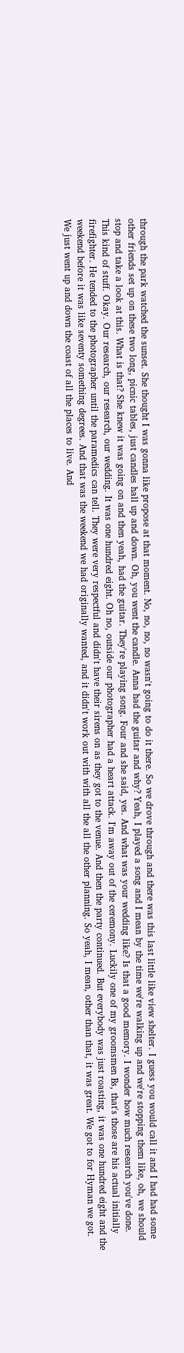through the park watched the sunset. She thought I was gonna like propose at that moment. No, no, no, no wasn't going to do it there. So we drove through and there was this last little like view shelter. I guess you would call it and I had had some other friends set up on these two long, picnic tables, just candles hall up and down. Oh, you went the candle. Anna had the guitar and why? Yeah, I played a song and I mean by the time we're walking up and we're stopping them like, oh, we should stop and take a look at this. What is that? She knew it was going on and then yeah, had the guitar. They're playing song. Four and she said, yes. And what was your wedding like? Is that a good memory. I wonder how much research you've done. This kind of stuff. Okay. Our research, our research, our wedding. It was one hundred eight. Oh no, outside our photographer had a heart attack. I'm away out of the ceremony. Luckily one of my groomsmen Bs, that's those are his actual initially firefighter. He tended to the photographer until the paramedics can tell. They were very respectful and didn't have their sirens on as they got to the venue. And then the party continued. But everybody was just roasting, it was one hundred eight and the weekend before it was like seventy something degrees. And that was the weekend we had originally wanted, and it didn't work out with with all the all the other planning. So yeah, I mean, other than that, it was great. We got to for Hyman we got. We just went up and down the coast of all the places to live. And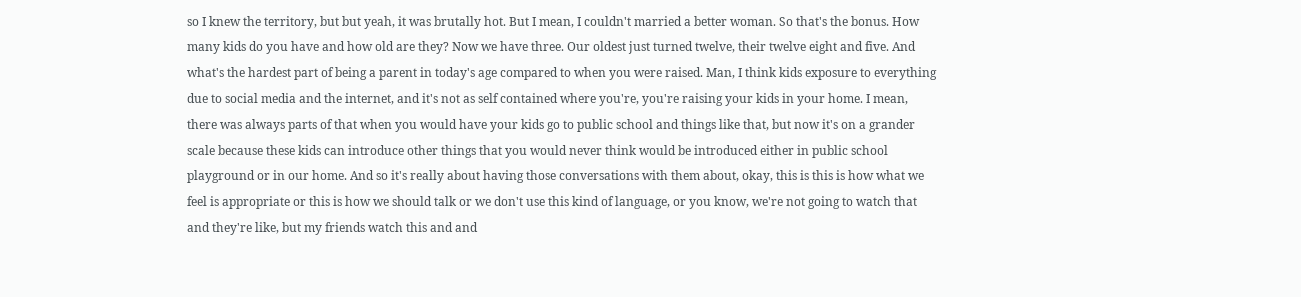so I knew the territory, but but yeah, it was brutally hot. But I mean, I couldn't married a better woman. So that's the bonus. How many kids do you have and how old are they? Now we have three. Our oldest just turned twelve, their twelve eight and five. And what's the hardest part of being a parent in today's age compared to when you were raised. Man, I think kids exposure to everything due to social media and the internet, and it's not as self contained where you're, you're raising your kids in your home. I mean, there was always parts of that when you would have your kids go to public school and things like that, but now it's on a grander scale because these kids can introduce other things that you would never think would be introduced either in public school playground or in our home. And so it's really about having those conversations with them about, okay, this is this is how what we feel is appropriate or this is how we should talk or we don't use this kind of language, or you know, we're not going to watch that and they're like, but my friends watch this and and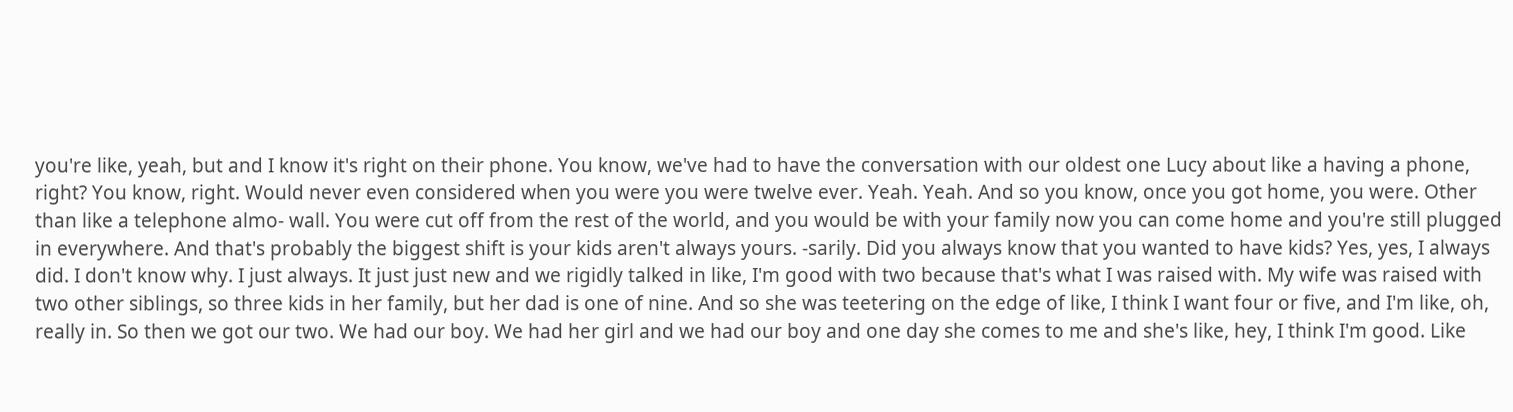you're like, yeah, but and I know it's right on their phone. You know, we've had to have the conversation with our oldest one Lucy about like a having a phone, right? You know, right. Would never even considered when you were you were twelve ever. Yeah. Yeah. And so you know, once you got home, you were. Other than like a telephone almo- wall. You were cut off from the rest of the world, and you would be with your family now you can come home and you're still plugged in everywhere. And that's probably the biggest shift is your kids aren't always yours. -sarily. Did you always know that you wanted to have kids? Yes, yes, I always did. I don't know why. I just always. It just just new and we rigidly talked in like, I'm good with two because that's what I was raised with. My wife was raised with two other siblings, so three kids in her family, but her dad is one of nine. And so she was teetering on the edge of like, I think I want four or five, and I'm like, oh, really in. So then we got our two. We had our boy. We had her girl and we had our boy and one day she comes to me and she's like, hey, I think I'm good. Like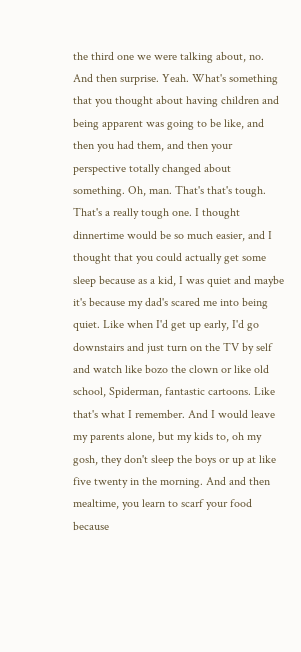the third one we were talking about, no. And then surprise. Yeah. What's something that you thought about having children and being apparent was going to be like, and then you had them, and then your perspective totally changed about something. Oh, man. That's that's tough. That's a really tough one. I thought dinnertime would be so much easier, and I thought that you could actually get some sleep because as a kid, I was quiet and maybe it's because my dad's scared me into being quiet. Like when I'd get up early, I'd go downstairs and just turn on the TV by self and watch like bozo the clown or like old school, Spiderman, fantastic cartoons. Like that's what I remember. And I would leave my parents alone, but my kids to, oh my gosh, they don't sleep the boys or up at like five twenty in the morning. And and then mealtime, you learn to scarf your food because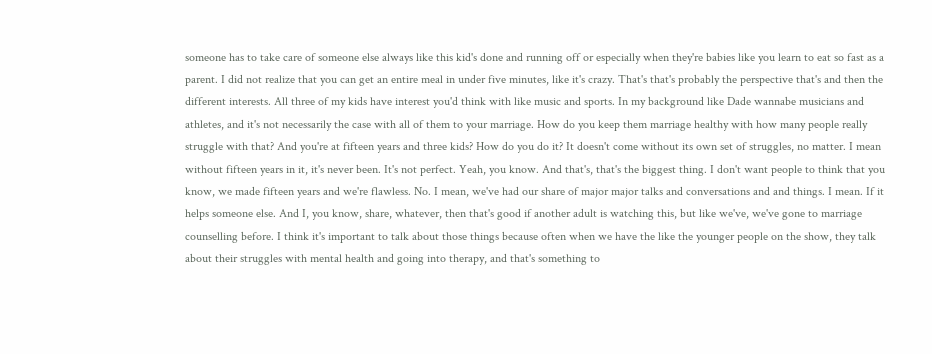someone has to take care of someone else always like this kid's done and running off or especially when they're babies like you learn to eat so fast as a parent. I did not realize that you can get an entire meal in under five minutes, like it's crazy. That's that's probably the perspective that's and then the different interests. All three of my kids have interest you'd think with like music and sports. In my background like Dade wannabe musicians and athletes, and it's not necessarily the case with all of them to your marriage. How do you keep them marriage healthy with how many people really struggle with that? And you're at fifteen years and three kids? How do you do it? It doesn't come without its own set of struggles, no matter. I mean without fifteen years in it, it's never been. It's not perfect. Yeah, you know. And that's, that's the biggest thing. I don't want people to think that you know, we made fifteen years and we're flawless. No. I mean, we've had our share of major major talks and conversations and and things. I mean. If it helps someone else. And I, you know, share, whatever, then that's good if another adult is watching this, but like we've, we've gone to marriage counselling before. I think it's important to talk about those things because often when we have the like the younger people on the show, they talk about their struggles with mental health and going into therapy, and that's something to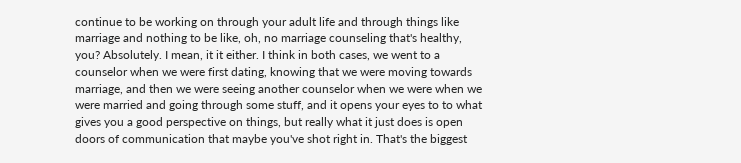continue to be working on through your adult life and through things like marriage and nothing to be like, oh, no marriage counseling that's healthy, you? Absolutely. I mean, it it either. I think in both cases, we went to a counselor when we were first dating, knowing that we were moving towards marriage, and then we were seeing another counselor when we were when we were married and going through some stuff, and it opens your eyes to to what gives you a good perspective on things, but really what it just does is open doors of communication that maybe you've shot right in. That's the biggest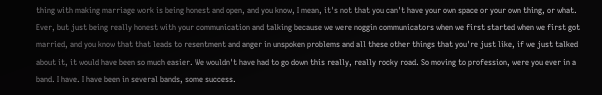thing with making marriage work is being honest and open, and you know, I mean, it's not that you can't have your own space or your own thing, or what. Ever, but just being really honest with your communication and talking because we were noggin communicators when we first started when we first got married, and you know that that leads to resentment and anger in unspoken problems and all these other things that you're just like, if we just talked about it, it would have been so much easier. We wouldn't have had to go down this really, really rocky road. So moving to profession, were you ever in a band. I have. I have been in several bands, some success.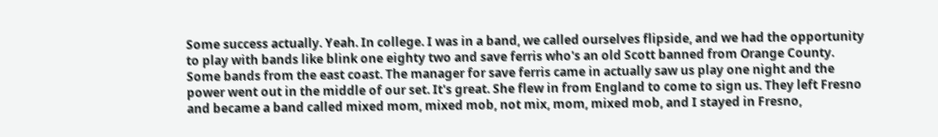Some success actually. Yeah. In college. I was in a band, we called ourselves flipside, and we had the opportunity to play with bands like blink one eighty two and save ferris who's an old Scott banned from Orange County. Some bands from the east coast. The manager for save ferris came in actually saw us play one night and the power went out in the middle of our set. It's great. She flew in from England to come to sign us. They left Fresno and became a band called mixed mom, mixed mob, not mix, mom, mixed mob, and I stayed in Fresno,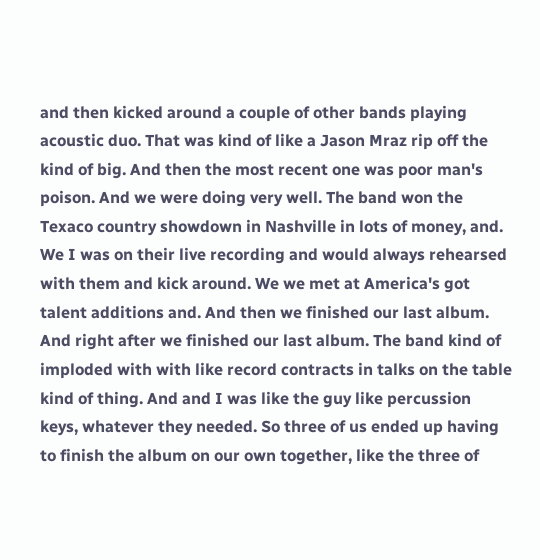and then kicked around a couple of other bands playing acoustic duo. That was kind of like a Jason Mraz rip off the kind of big. And then the most recent one was poor man's poison. And we were doing very well. The band won the Texaco country showdown in Nashville in lots of money, and. We I was on their live recording and would always rehearsed with them and kick around. We we met at America's got talent additions and. And then we finished our last album. And right after we finished our last album. The band kind of imploded with with like record contracts in talks on the table kind of thing. And and I was like the guy like percussion keys, whatever they needed. So three of us ended up having to finish the album on our own together, like the three of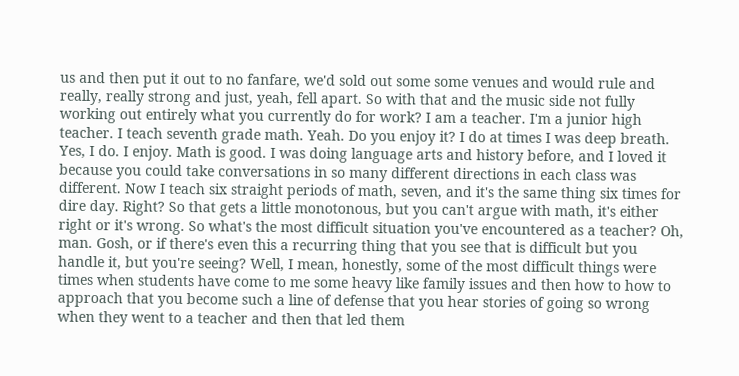us and then put it out to no fanfare, we'd sold out some some venues and would rule and really, really strong and just, yeah, fell apart. So with that and the music side not fully working out entirely what you currently do for work? I am a teacher. I'm a junior high teacher. I teach seventh grade math. Yeah. Do you enjoy it? I do at times I was deep breath. Yes, I do. I enjoy. Math is good. I was doing language arts and history before, and I loved it because you could take conversations in so many different directions in each class was different. Now I teach six straight periods of math, seven, and it's the same thing six times for dire day. Right? So that gets a little monotonous, but you can't argue with math, it's either right or it's wrong. So what's the most difficult situation you've encountered as a teacher? Oh, man. Gosh, or if there's even this a recurring thing that you see that is difficult but you handle it, but you're seeing? Well, I mean, honestly, some of the most difficult things were times when students have come to me some heavy like family issues and then how to how to approach that you become such a line of defense that you hear stories of going so wrong when they went to a teacher and then that led them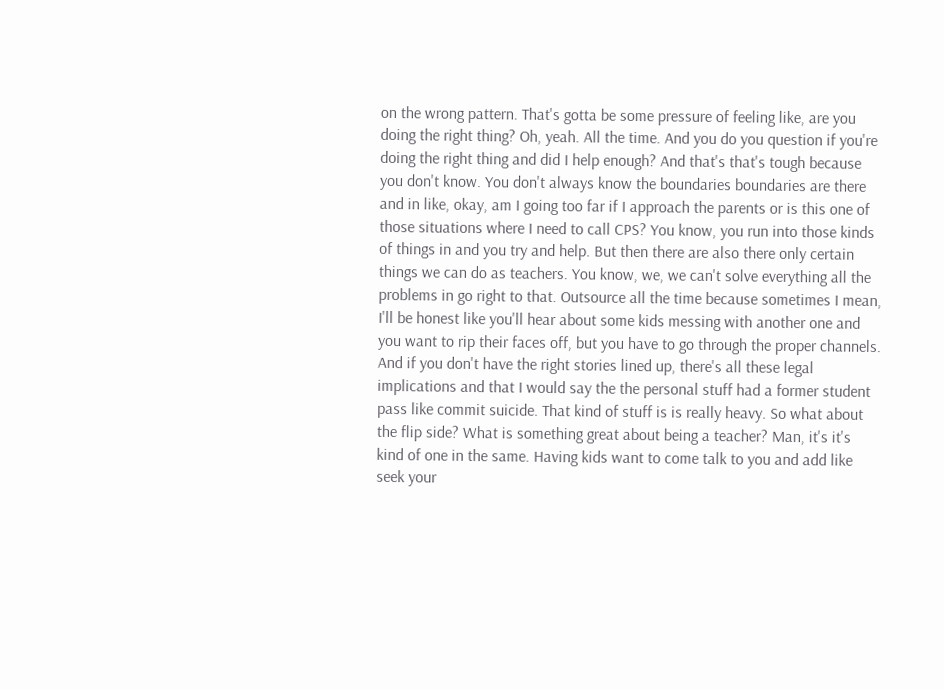on the wrong pattern. That's gotta be some pressure of feeling like, are you doing the right thing? Oh, yeah. All the time. And you do you question if you're doing the right thing and did I help enough? And that's that's tough because you don't know. You don't always know the boundaries boundaries are there and in like, okay, am I going too far if I approach the parents or is this one of those situations where I need to call CPS? You know, you run into those kinds of things in and you try and help. But then there are also there only certain things we can do as teachers. You know, we, we can't solve everything all the problems in go right to that. Outsource all the time because sometimes I mean, I'll be honest like you'll hear about some kids messing with another one and you want to rip their faces off, but you have to go through the proper channels. And if you don't have the right stories lined up, there's all these legal implications and that I would say the the personal stuff had a former student pass like commit suicide. That kind of stuff is is really heavy. So what about the flip side? What is something great about being a teacher? Man, it's it's kind of one in the same. Having kids want to come talk to you and add like seek your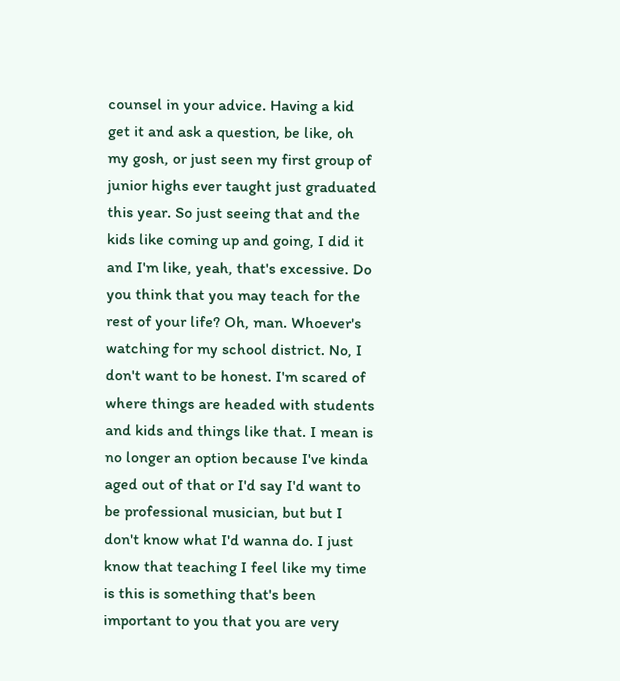counsel in your advice. Having a kid get it and ask a question, be like, oh my gosh, or just seen my first group of junior highs ever taught just graduated this year. So just seeing that and the kids like coming up and going, I did it and I'm like, yeah, that's excessive. Do you think that you may teach for the rest of your life? Oh, man. Whoever's watching for my school district. No, I don't want to be honest. I'm scared of where things are headed with students and kids and things like that. I mean is no longer an option because I've kinda aged out of that or I'd say I'd want to be professional musician, but but I don't know what I'd wanna do. I just know that teaching I feel like my time is this is something that's been important to you that you are very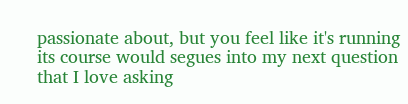passionate about, but you feel like it's running its course would segues into my next question that I love asking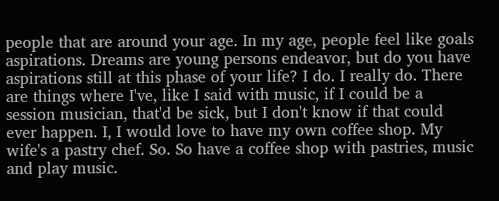people that are around your age. In my age, people feel like goals aspirations. Dreams are young persons endeavor, but do you have aspirations still at this phase of your life? I do. I really do. There are things where I've, like I said with music, if I could be a session musician, that'd be sick, but I don't know if that could ever happen. I, I would love to have my own coffee shop. My wife's a pastry chef. So. So have a coffee shop with pastries, music and play music.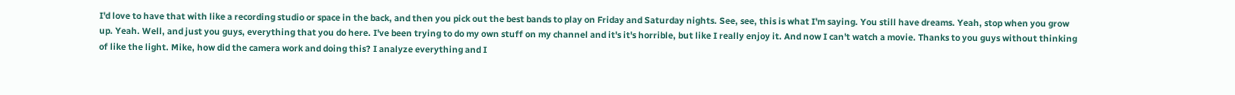I'd love to have that with like a recording studio or space in the back, and then you pick out the best bands to play on Friday and Saturday nights. See, see, this is what I'm saying. You still have dreams. Yeah, stop when you grow up. Yeah. Well, and just you guys, everything that you do here. I've been trying to do my own stuff on my channel and it's it's horrible, but like I really enjoy it. And now I can't watch a movie. Thanks to you guys without thinking of like the light. Mike, how did the camera work and doing this? I analyze everything and I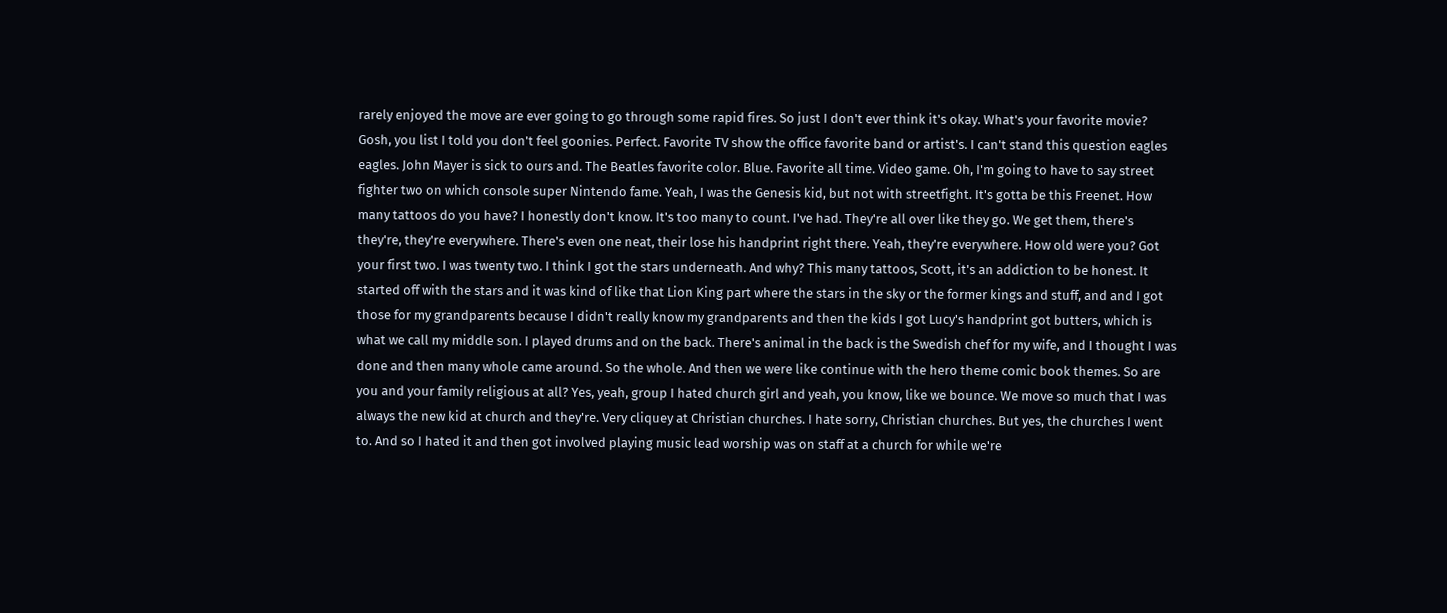rarely enjoyed the move are ever going to go through some rapid fires. So just I don't ever think it's okay. What's your favorite movie? Gosh, you list I told you don't feel goonies. Perfect. Favorite TV show the office favorite band or artist's. I can't stand this question eagles eagles. John Mayer is sick to ours and. The Beatles favorite color. Blue. Favorite all time. Video game. Oh, I'm going to have to say street fighter two on which console super Nintendo fame. Yeah, I was the Genesis kid, but not with streetfight. It's gotta be this Freenet. How many tattoos do you have? I honestly don't know. It's too many to count. I've had. They're all over like they go. We get them, there's they're, they're everywhere. There's even one neat, their lose his handprint right there. Yeah, they're everywhere. How old were you? Got your first two. I was twenty two. I think I got the stars underneath. And why? This many tattoos, Scott, it's an addiction to be honest. It started off with the stars and it was kind of like that Lion King part where the stars in the sky or the former kings and stuff, and and I got those for my grandparents because I didn't really know my grandparents and then the kids I got Lucy's handprint got butters, which is what we call my middle son. I played drums and on the back. There's animal in the back is the Swedish chef for my wife, and I thought I was done and then many whole came around. So the whole. And then we were like continue with the hero theme comic book themes. So are you and your family religious at all? Yes, yeah, group I hated church girl and yeah, you know, like we bounce. We move so much that I was always the new kid at church and they're. Very cliquey at Christian churches. I hate sorry, Christian churches. But yes, the churches I went to. And so I hated it and then got involved playing music lead worship was on staff at a church for while we're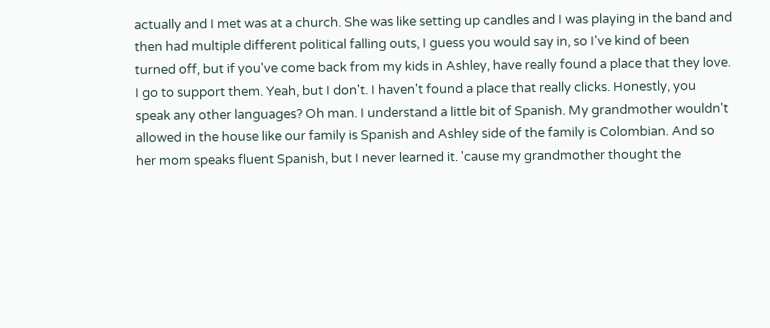actually and I met was at a church. She was like setting up candles and I was playing in the band and then had multiple different political falling outs, I guess you would say in, so I've kind of been turned off, but if you've come back from my kids in Ashley, have really found a place that they love. I go to support them. Yeah, but I don't. I haven't found a place that really clicks. Honestly, you speak any other languages? Oh man. I understand a little bit of Spanish. My grandmother wouldn't allowed in the house like our family is Spanish and Ashley side of the family is Colombian. And so her mom speaks fluent Spanish, but I never learned it. 'cause my grandmother thought the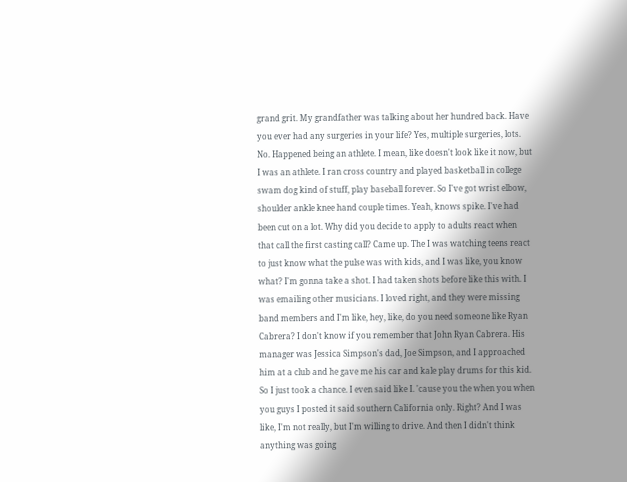grand grit. My grandfather was talking about her hundred back. Have you ever had any surgeries in your life? Yes, multiple surgeries, lots. No. Happened being an athlete. I mean, like doesn't look like it now, but I was an athlete. I ran cross country and played basketball in college swam dog kind of stuff, play baseball forever. So I've got wrist elbow, shoulder ankle knee hand couple times. Yeah, knows spike. I've had been cut on a lot. Why did you decide to apply to adults react when that call the first casting call? Came up. The I was watching teens react to just know what the pulse was with kids, and I was like, you know what? I'm gonna take a shot. I had taken shots before like this with. I was emailing other musicians. I loved right, and they were missing band members and I'm like, hey, like, do you need someone like Ryan Cabrera? I don't know if you remember that John Ryan Cabrera. His manager was Jessica Simpson's dad, Joe Simpson, and I approached him at a club and he gave me his car and kale play drums for this kid. So I just took a chance. I even said like I. 'cause you the when you when you guys I posted it said southern California only. Right? And I was like, I'm not really, but I'm willing to drive. And then I didn't think anything was going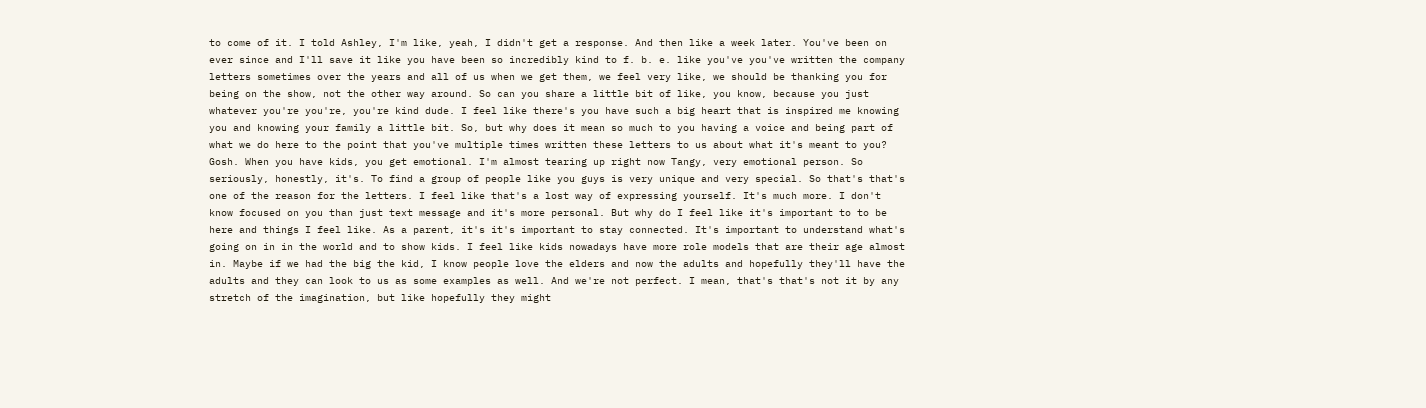to come of it. I told Ashley, I'm like, yeah, I didn't get a response. And then like a week later. You've been on ever since and I'll save it like you have been so incredibly kind to f. b. e. like you've you've written the company letters sometimes over the years and all of us when we get them, we feel very like, we should be thanking you for being on the show, not the other way around. So can you share a little bit of like, you know, because you just whatever you're you're, you're kind dude. I feel like there's you have such a big heart that is inspired me knowing you and knowing your family a little bit. So, but why does it mean so much to you having a voice and being part of what we do here to the point that you've multiple times written these letters to us about what it's meant to you? Gosh. When you have kids, you get emotional. I'm almost tearing up right now Tangy, very emotional person. So seriously, honestly, it's. To find a group of people like you guys is very unique and very special. So that's that's one of the reason for the letters. I feel like that's a lost way of expressing yourself. It's much more. I don't know focused on you than just text message and it's more personal. But why do I feel like it's important to to be here and things I feel like. As a parent, it's it's important to stay connected. It's important to understand what's going on in in the world and to show kids. I feel like kids nowadays have more role models that are their age almost in. Maybe if we had the big the kid, I know people love the elders and now the adults and hopefully they'll have the adults and they can look to us as some examples as well. And we're not perfect. I mean, that's that's not it by any stretch of the imagination, but like hopefully they might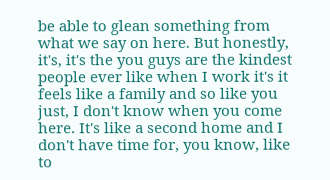be able to glean something from what we say on here. But honestly, it's, it's the you guys are the kindest people ever like when I work it's it feels like a family and so like you just, I don't know when you come here. It's like a second home and I don't have time for, you know, like to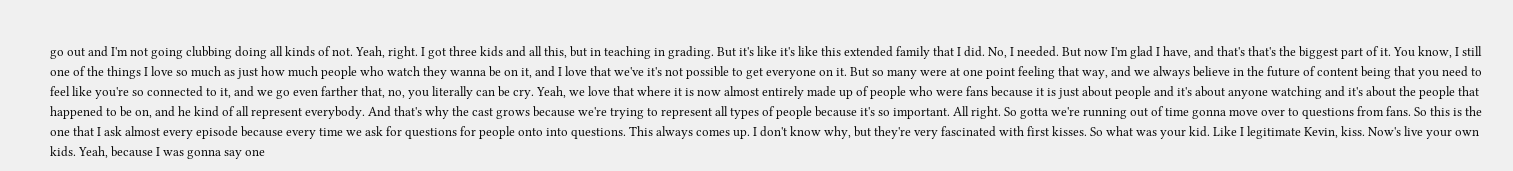go out and I'm not going clubbing doing all kinds of not. Yeah, right. I got three kids and all this, but in teaching in grading. But it's like it's like this extended family that I did. No, I needed. But now I'm glad I have, and that's that's the biggest part of it. You know, I still one of the things I love so much as just how much people who watch they wanna be on it, and I love that we've it's not possible to get everyone on it. But so many were at one point feeling that way, and we always believe in the future of content being that you need to feel like you're so connected to it, and we go even farther that, no, you literally can be cry. Yeah, we love that where it is now almost entirely made up of people who were fans because it is just about people and it's about anyone watching and it's about the people that happened to be on, and he kind of all represent everybody. And that's why the cast grows because we're trying to represent all types of people because it's so important. All right. So gotta we're running out of time gonna move over to questions from fans. So this is the one that I ask almost every episode because every time we ask for questions for people onto into questions. This always comes up. I don't know why, but they're very fascinated with first kisses. So what was your kid. Like I legitimate Kevin, kiss. Now's live your own kids. Yeah, because I was gonna say one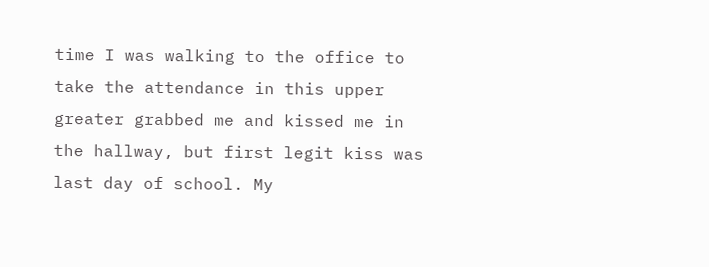time I was walking to the office to take the attendance in this upper greater grabbed me and kissed me in the hallway, but first legit kiss was last day of school. My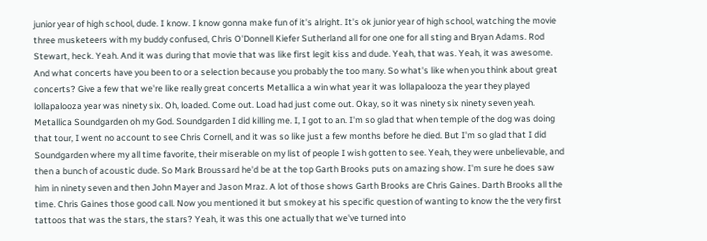junior year of high school, dude. I know. I know gonna make fun of it's alright. It's ok junior year of high school, watching the movie three musketeers with my buddy confused, Chris O'Donnell Kiefer Sutherland all for one one for all sting and Bryan Adams. Rod Stewart, heck. Yeah. And it was during that movie that was like first legit kiss and dude. Yeah, that was. Yeah, it was awesome. And what concerts have you been to or a selection because you probably the too many. So what's like when you think about great concerts? Give a few that we're like really great concerts Metallica a win what year it was lollapalooza the year they played lollapalooza year was ninety six. Oh, loaded. Come out. Load had just come out. Okay, so it was ninety six ninety seven yeah. Metallica Soundgarden oh my God. Soundgarden I did killing me. I, I got to an. I'm so glad that when temple of the dog was doing that tour, I went no account to see Chris Cornell, and it was so like just a few months before he died. But I'm so glad that I did Soundgarden where my all time favorite, their miserable on my list of people I wish gotten to see. Yeah, they were unbelievable, and then a bunch of acoustic dude. So Mark Broussard he'd be at the top Garth Brooks puts on amazing show. I'm sure he does saw him in ninety seven and then John Mayer and Jason Mraz. A lot of those shows Garth Brooks are Chris Gaines. Darth Brooks all the time. Chris Gaines those good call. Now you mentioned it but smokey at his specific question of wanting to know the the very first tattoos that was the stars, the stars? Yeah, it was this one actually that we've turned into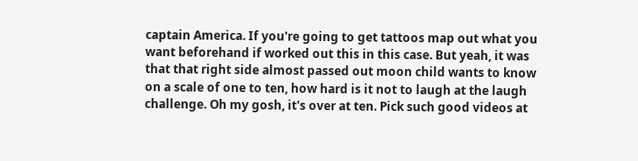captain America. If you're going to get tattoos map out what you want beforehand if worked out this in this case. But yeah, it was that that right side almost passed out moon child wants to know on a scale of one to ten, how hard is it not to laugh at the laugh challenge. Oh my gosh, it's over at ten. Pick such good videos at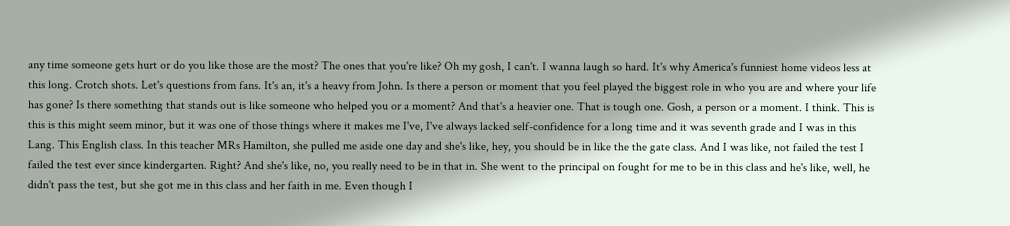any time someone gets hurt or do you like those are the most? The ones that you're like? Oh my gosh, I can't. I wanna laugh so hard. It's why America's funniest home videos less at this long. Crotch shots. Let's questions from fans. It's an, it's a heavy from John. Is there a person or moment that you feel played the biggest role in who you are and where your life has gone? Is there something that stands out is like someone who helped you or a moment? And that's a heavier one. That is tough one. Gosh, a person or a moment. I think. This is this is this might seem minor, but it was one of those things where it makes me I've, I've always lacked self-confidence for a long time and it was seventh grade and I was in this Lang. This English class. In this teacher MRs Hamilton, she pulled me aside one day and she's like, hey, you should be in like the the gate class. And I was like, not failed the test I failed the test ever since kindergarten. Right? And she's like, no, you really need to be in that in. She went to the principal on fought for me to be in this class and he's like, well, he didn't pass the test, but she got me in this class and her faith in me. Even though I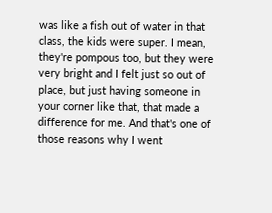was like a fish out of water in that class, the kids were super. I mean, they're pompous too, but they were very bright and I felt just so out of place, but just having someone in your corner like that, that made a difference for me. And that's one of those reasons why I went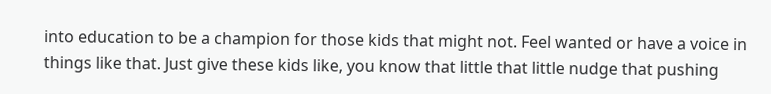into education to be a champion for those kids that might not. Feel wanted or have a voice in things like that. Just give these kids like, you know that little that little nudge that pushing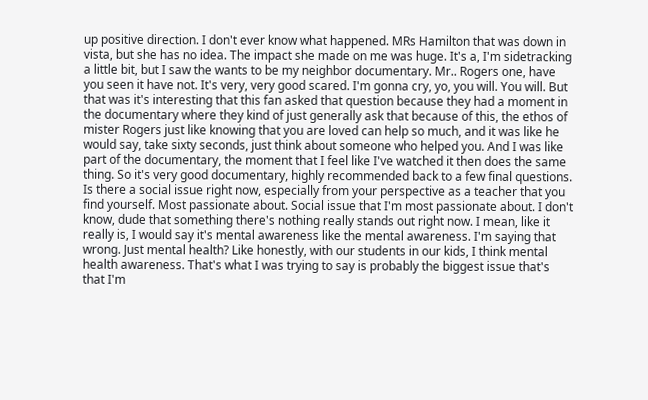up positive direction. I don't ever know what happened. MRs Hamilton that was down in vista, but she has no idea. The impact she made on me was huge. It's a, I'm sidetracking a little bit, but I saw the wants to be my neighbor documentary. Mr.. Rogers one, have you seen it have not. It's very, very good scared. I'm gonna cry, yo, you will. You will. But that was it's interesting that this fan asked that question because they had a moment in the documentary where they kind of just generally ask that because of this, the ethos of mister Rogers just like knowing that you are loved can help so much, and it was like he would say, take sixty seconds, just think about someone who helped you. And I was like part of the documentary, the moment that I feel like I've watched it then does the same thing. So it's very good documentary, highly recommended back to a few final questions. Is there a social issue right now, especially from your perspective as a teacher that you find yourself. Most passionate about. Social issue that I'm most passionate about. I don't know, dude that something there's nothing really stands out right now. I mean, like it really is, I would say it's mental awareness like the mental awareness. I'm saying that wrong. Just mental health? Like honestly, with our students in our kids, I think mental health awareness. That's what I was trying to say is probably the biggest issue that's that I'm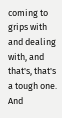coming to grips with and dealing with, and that's, that's a tough one. And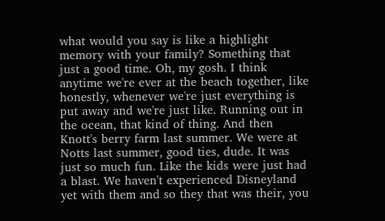what would you say is like a highlight memory with your family? Something that just a good time. Oh, my gosh. I think anytime we're ever at the beach together, like honestly, whenever we're just everything is put away and we're just like. Running out in the ocean, that kind of thing. And then Knott's berry farm last summer. We were at Notts last summer, good ties, dude. It was just so much fun. Like the kids were just had a blast. We haven't experienced Disneyland yet with them and so they that was their, you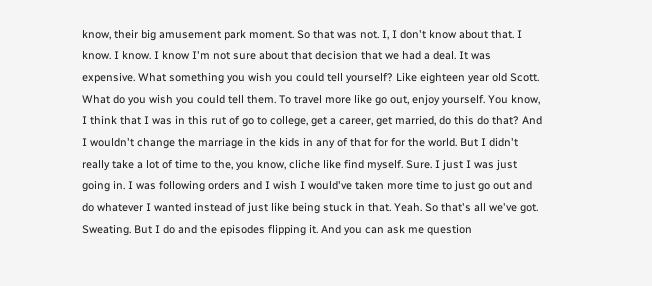know, their big amusement park moment. So that was not. I, I don't know about that. I know. I know. I know I'm not sure about that decision that we had a deal. It was expensive. What something you wish you could tell yourself? Like eighteen year old Scott. What do you wish you could tell them. To travel more like go out, enjoy yourself. You know, I think that I was in this rut of go to college, get a career, get married, do this do that? And I wouldn't change the marriage in the kids in any of that for for the world. But I didn't really take a lot of time to the, you know, cliche like find myself. Sure. I just I was just going in. I was following orders and I wish I would've taken more time to just go out and do whatever I wanted instead of just like being stuck in that. Yeah. So that's all we've got. Sweating. But I do and the episodes flipping it. And you can ask me question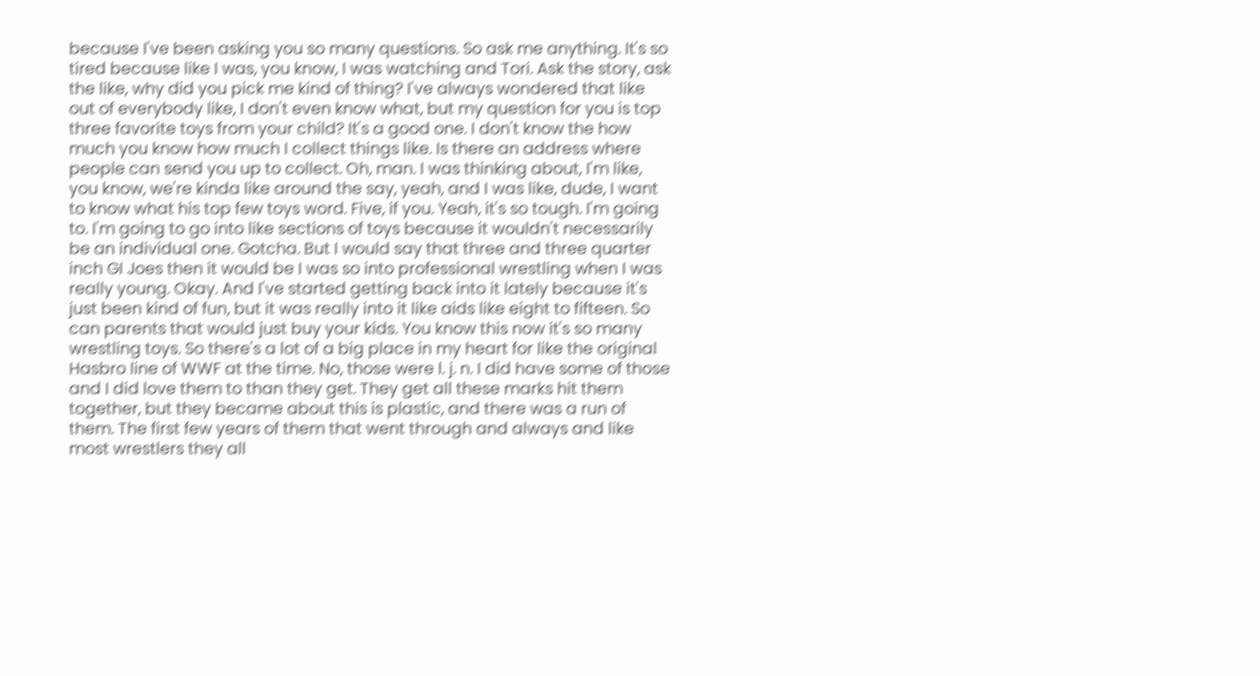because I've been asking you so many questions. So ask me anything. It's so tired because like I was, you know, I was watching and Tori. Ask the story, ask the like, why did you pick me kind of thing? I've always wondered that like out of everybody like, I don't even know what, but my question for you is top three favorite toys from your child? It's a good one. I don't know the how much you know how much I collect things like. Is there an address where people can send you up to collect. Oh, man. I was thinking about, I'm like, you know, we're kinda like around the say, yeah, and I was like, dude, I want to know what his top few toys word. Five, if you. Yeah, it's so tough. I'm going to. I'm going to go into like sections of toys because it wouldn't necessarily be an individual one. Gotcha. But I would say that three and three quarter inch GI Joes then it would be I was so into professional wrestling when I was really young. Okay. And I've started getting back into it lately because it's just been kind of fun, but it was really into it like aids like eight to fifteen. So can parents that would just buy your kids. You know this now it's so many wrestling toys. So there's a lot of a big place in my heart for like the original Hasbro line of WWF at the time. No, those were l. j. n. I did have some of those and I did love them to than they get. They get all these marks hit them together, but they became about this is plastic, and there was a run of them. The first few years of them that went through and always and like most wrestlers they all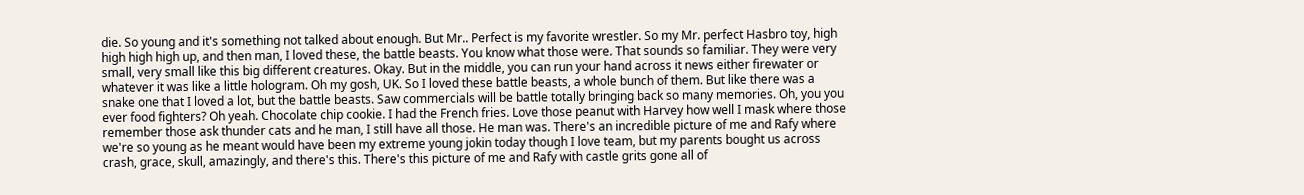die. So young and it's something not talked about enough. But Mr.. Perfect is my favorite wrestler. So my Mr. perfect Hasbro toy, high high high high up, and then man, I loved these, the battle beasts. You know what those were. That sounds so familiar. They were very small, very small like this big different creatures. Okay. But in the middle, you can run your hand across it news either firewater or whatever it was like a little hologram. Oh my gosh, UK. So I loved these battle beasts, a whole bunch of them. But like there was a snake one that I loved a lot, but the battle beasts. Saw commercials will be battle totally bringing back so many memories. Oh, you you ever food fighters? Oh yeah. Chocolate chip cookie. I had the French fries. Love those peanut with Harvey how well I mask where those remember those ask thunder cats and he man, I still have all those. He man was. There's an incredible picture of me and Rafy where we're so young as he meant would have been my extreme young jokin today though I love team, but my parents bought us across crash, grace, skull, amazingly, and there's this. There's this picture of me and Rafy with castle grits gone all of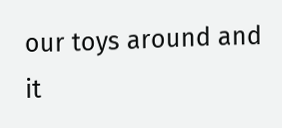our toys around and it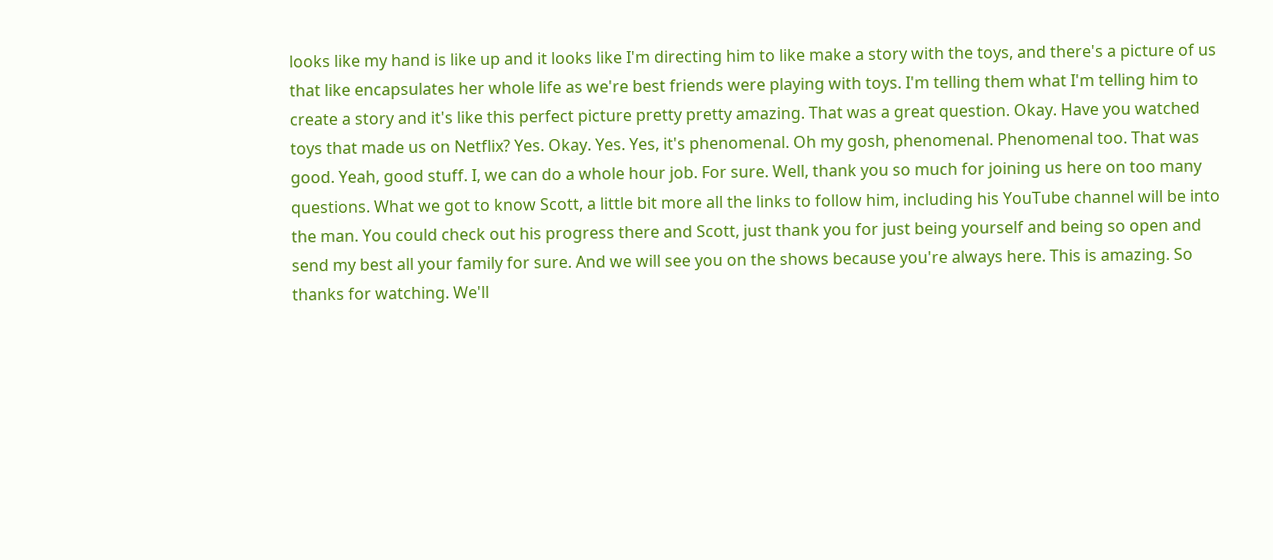looks like my hand is like up and it looks like I'm directing him to like make a story with the toys, and there's a picture of us that like encapsulates her whole life as we're best friends were playing with toys. I'm telling them what I'm telling him to create a story and it's like this perfect picture pretty pretty amazing. That was a great question. Okay. Have you watched toys that made us on Netflix? Yes. Okay. Yes. Yes, it's phenomenal. Oh my gosh, phenomenal. Phenomenal too. That was good. Yeah, good stuff. I, we can do a whole hour job. For sure. Well, thank you so much for joining us here on too many questions. What we got to know Scott, a little bit more all the links to follow him, including his YouTube channel will be into the man. You could check out his progress there and Scott, just thank you for just being yourself and being so open and send my best all your family for sure. And we will see you on the shows because you're always here. This is amazing. So thanks for watching. We'll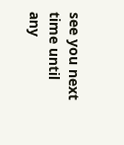see you next time until any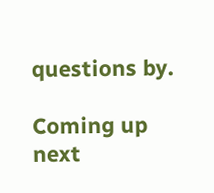questions by.

Coming up next